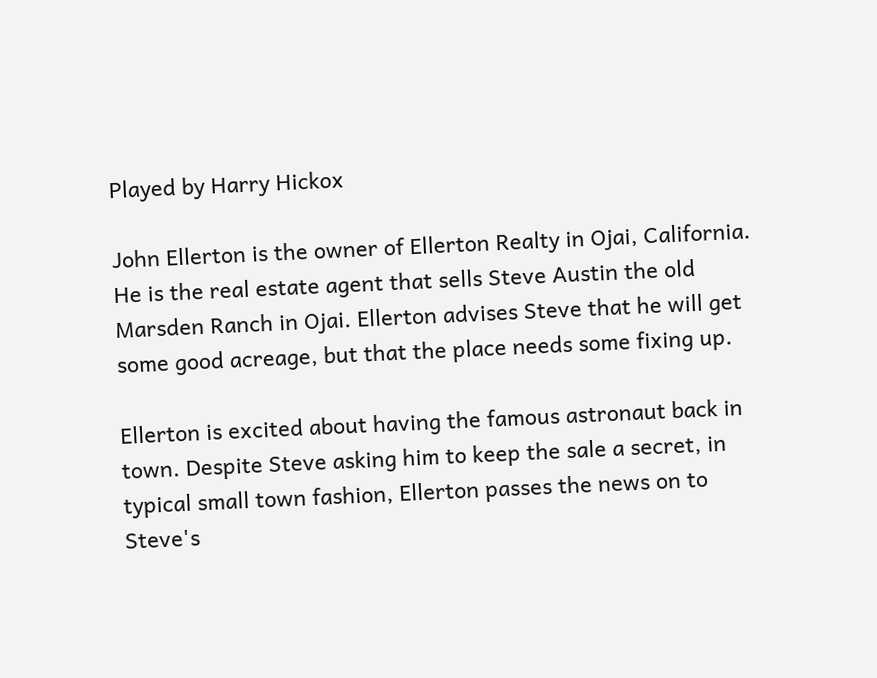Played by Harry Hickox

John Ellerton is the owner of Ellerton Realty in Ojai, California. He is the real estate agent that sells Steve Austin the old Marsden Ranch in Ojai. Ellerton advises Steve that he will get some good acreage, but that the place needs some fixing up.

Ellerton is excited about having the famous astronaut back in town. Despite Steve asking him to keep the sale a secret, in typical small town fashion, Ellerton passes the news on to Steve's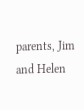parents, Jim and Helen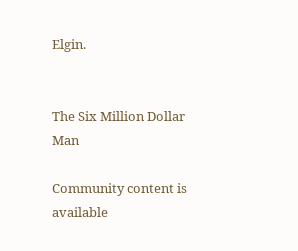Elgin.


The Six Million Dollar Man

Community content is available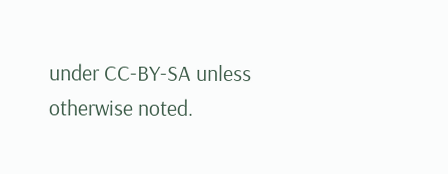under CC-BY-SA unless otherwise noted.